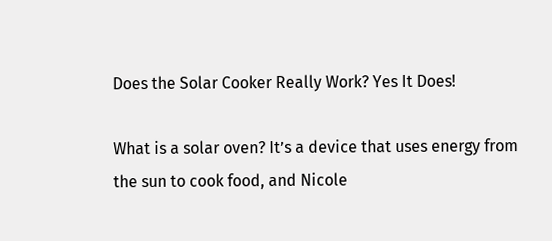Does the Solar Cooker Really Work? Yes It Does!

What is a solar oven? It’s a device that uses energy from the sun to cook food, and Nicole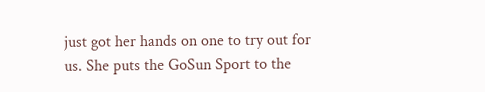just got her hands on one to try out for us. She puts the GoSun Sport to the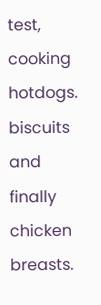test, cooking hotdogs. biscuits and finally chicken breasts.